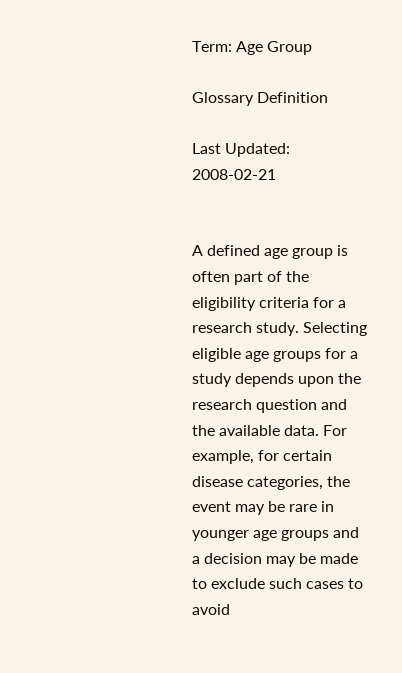Term: Age Group

Glossary Definition

Last Updated: 2008-02-21


A defined age group is often part of the eligibility criteria for a research study. Selecting eligible age groups for a study depends upon the research question and the available data. For example, for certain disease categories, the event may be rare in younger age groups and a decision may be made to exclude such cases to avoid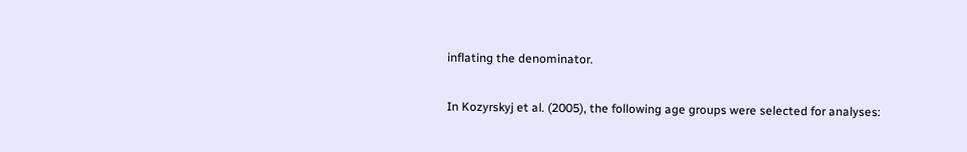inflating the denominator.

In Kozyrskyj et al. (2005), the following age groups were selected for analyses: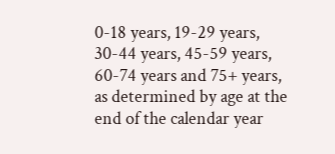0-18 years, 19-29 years, 30-44 years, 45-59 years, 60-74 years and 75+ years, as determined by age at the end of the calendar year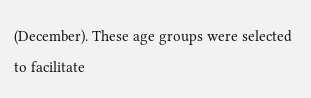(December). These age groups were selected to facilitate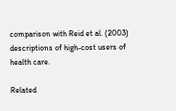comparison with Reid et al. (2003) descriptions of high-cost users of health care.

Related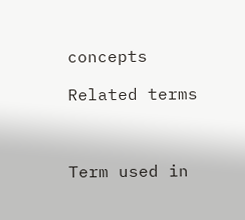concepts

Related terms



Term used in